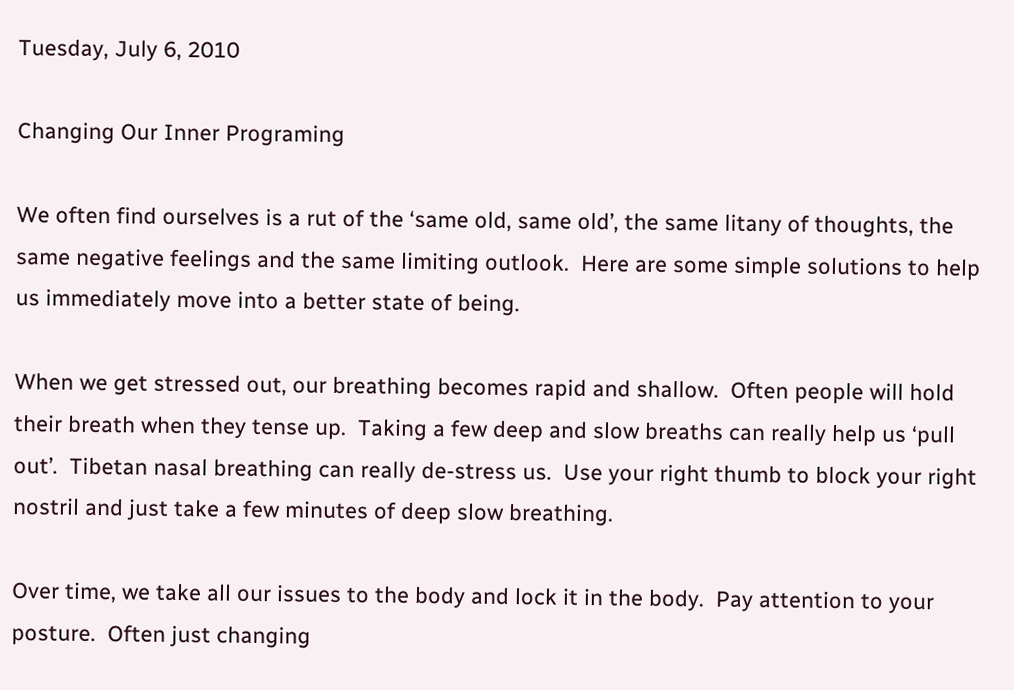Tuesday, July 6, 2010

Changing Our Inner Programing

We often find ourselves is a rut of the ‘same old, same old’, the same litany of thoughts, the same negative feelings and the same limiting outlook.  Here are some simple solutions to help us immediately move into a better state of being.

When we get stressed out, our breathing becomes rapid and shallow.  Often people will hold their breath when they tense up.  Taking a few deep and slow breaths can really help us ‘pull out’.  Tibetan nasal breathing can really de-stress us.  Use your right thumb to block your right nostril and just take a few minutes of deep slow breathing.

Over time, we take all our issues to the body and lock it in the body.  Pay attention to your posture.  Often just changing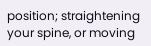position; straightening your spine, or moving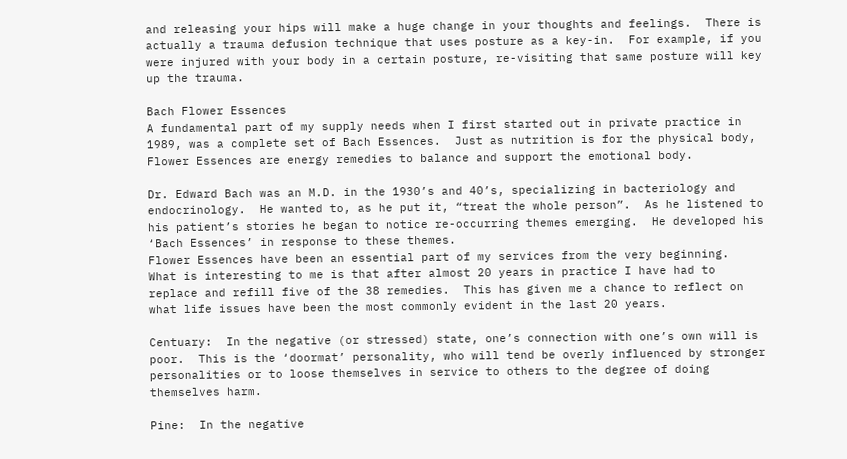and releasing your hips will make a huge change in your thoughts and feelings.  There is actually a trauma defusion technique that uses posture as a key-in.  For example, if you were injured with your body in a certain posture, re-visiting that same posture will key up the trauma.

Bach Flower Essences
A fundamental part of my supply needs when I first started out in private practice in 1989, was a complete set of Bach Essences.  Just as nutrition is for the physical body, Flower Essences are energy remedies to balance and support the emotional body.

Dr. Edward Bach was an M.D. in the 1930’s and 40’s, specializing in bacteriology and endocrinology.  He wanted to, as he put it, “treat the whole person”.  As he listened to his patient’s stories he began to notice re-occurring themes emerging.  He developed his ‘Bach Essences’ in response to these themes.
Flower Essences have been an essential part of my services from the very beginning.  What is interesting to me is that after almost 20 years in practice I have had to replace and refill five of the 38 remedies.  This has given me a chance to reflect on what life issues have been the most commonly evident in the last 20 years.

Centuary:  In the negative (or stressed) state, one’s connection with one’s own will is poor.  This is the ‘doormat’ personality, who will tend be overly influenced by stronger personalities or to loose themselves in service to others to the degree of doing themselves harm.

Pine:  In the negative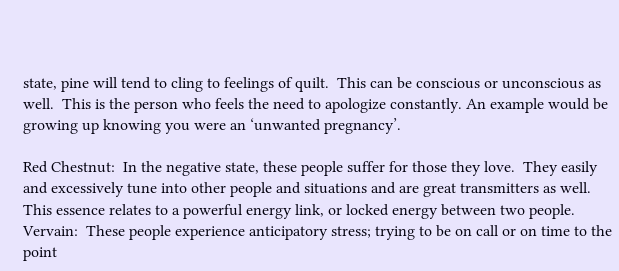state, pine will tend to cling to feelings of quilt.  This can be conscious or unconscious as well.  This is the person who feels the need to apologize constantly. An example would be growing up knowing you were an ‘unwanted pregnancy’.

Red Chestnut:  In the negative state, these people suffer for those they love.  They easily and excessively tune into other people and situations and are great transmitters as well.  This essence relates to a powerful energy link, or locked energy between two people.
Vervain:  These people experience anticipatory stress; trying to be on call or on time to the point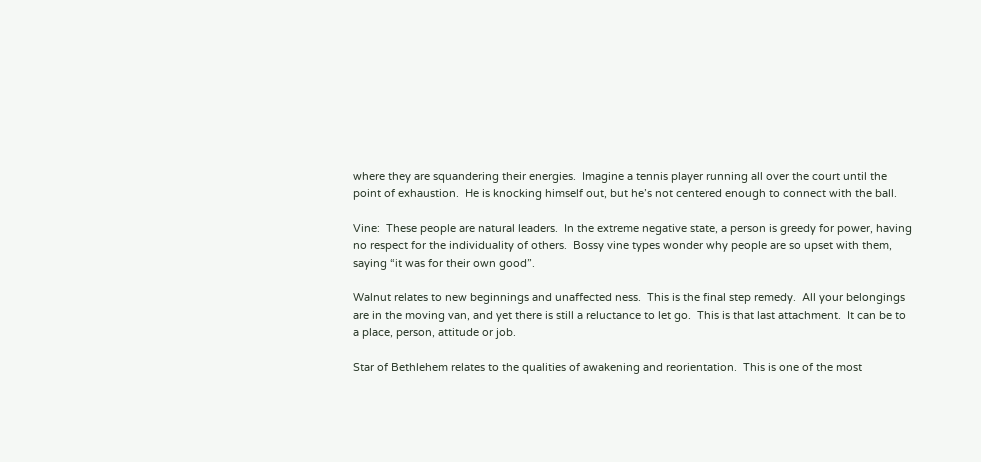where they are squandering their energies.  Imagine a tennis player running all over the court until the point of exhaustion.  He is knocking himself out, but he’s not centered enough to connect with the ball.

Vine:  These people are natural leaders.  In the extreme negative state, a person is greedy for power, having no respect for the individuality of others.  Bossy vine types wonder why people are so upset with them, saying “it was for their own good”.

Walnut relates to new beginnings and unaffected ness.  This is the final step remedy.  All your belongings are in the moving van, and yet there is still a reluctance to let go.  This is that last attachment.  It can be to a place, person, attitude or job.

Star of Bethlehem relates to the qualities of awakening and reorientation.  This is one of the most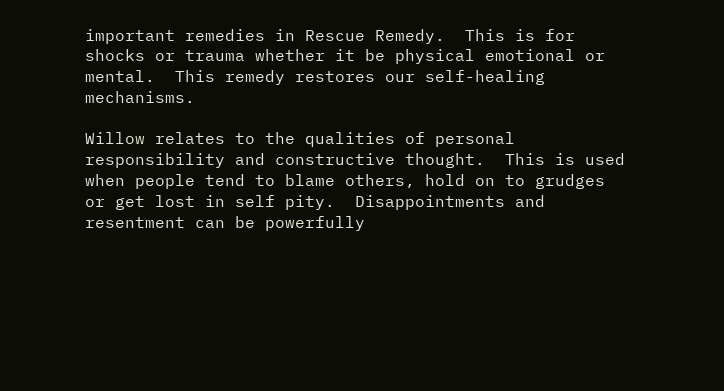important remedies in Rescue Remedy.  This is for shocks or trauma whether it be physical emotional or mental.  This remedy restores our self-healing mechanisms.

Willow relates to the qualities of personal responsibility and constructive thought.  This is used when people tend to blame others, hold on to grudges or get lost in self pity.  Disappointments and resentment can be powerfully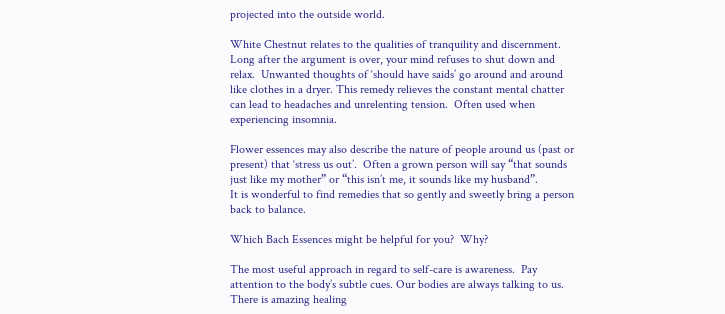projected into the outside world.

White Chestnut relates to the qualities of tranquility and discernment. Long after the argument is over, your mind refuses to shut down and relax.  Unwanted thoughts of ‘should have saids’ go around and around like clothes in a dryer. This remedy relieves the constant mental chatter can lead to headaches and unrelenting tension.  Often used when
experiencing insomnia.

Flower essences may also describe the nature of people around us (past or present) that ‘stress us out’.  Often a grown person will say “that sounds just like my mother” or “this isn’t me, it sounds like my husband”.
It is wonderful to find remedies that so gently and sweetly bring a person back to balance.

Which Bach Essences might be helpful for you?  Why?

The most useful approach in regard to self-care is awareness.  Pay attention to the body’s subtle cues. Our bodies are always talking to us.  There is amazing healing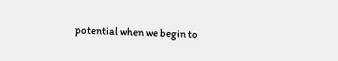potential when we begin to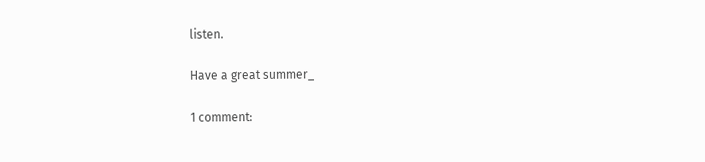listen.

Have a great summer_

1 comment: